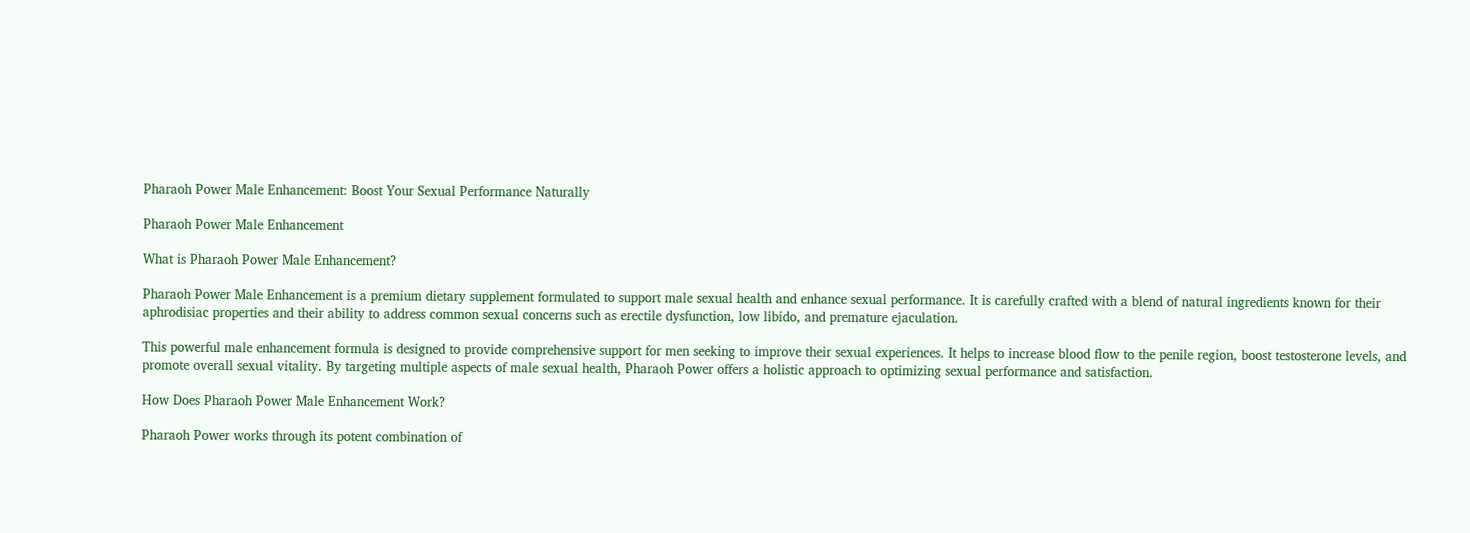Pharaoh Power Male Enhancement: Boost Your Sexual Performance Naturally

Pharaoh Power Male Enhancement

What is Pharaoh Power Male Enhancement?

Pharaoh Power Male Enhancement is a premium dietary supplement formulated to support male sexual health and enhance sexual performance. It is carefully crafted with a blend of natural ingredients known for their aphrodisiac properties and their ability to address common sexual concerns such as erectile dysfunction, low libido, and premature ejaculation.

This powerful male enhancement formula is designed to provide comprehensive support for men seeking to improve their sexual experiences. It helps to increase blood flow to the penile region, boost testosterone levels, and promote overall sexual vitality. By targeting multiple aspects of male sexual health, Pharaoh Power offers a holistic approach to optimizing sexual performance and satisfaction.

How Does Pharaoh Power Male Enhancement Work?

Pharaoh Power works through its potent combination of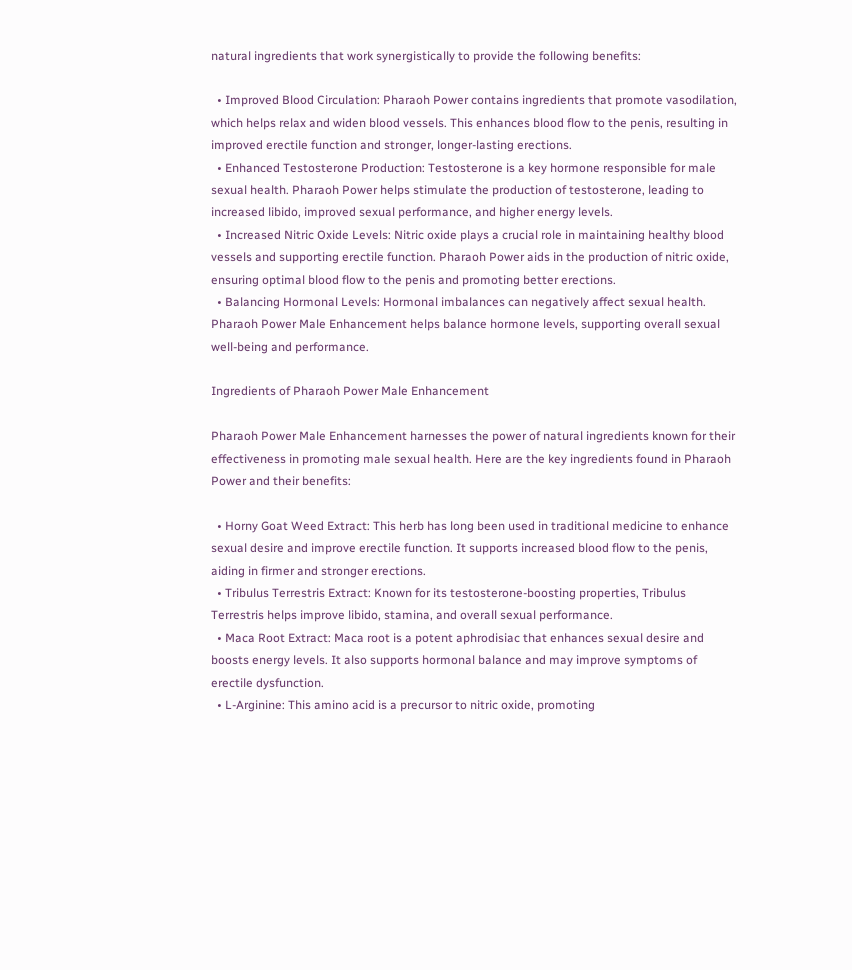natural ingredients that work synergistically to provide the following benefits:

  • Improved Blood Circulation: Pharaoh Power contains ingredients that promote vasodilation, which helps relax and widen blood vessels. This enhances blood flow to the penis, resulting in improved erectile function and stronger, longer-lasting erections.
  • Enhanced Testosterone Production: Testosterone is a key hormone responsible for male sexual health. Pharaoh Power helps stimulate the production of testosterone, leading to increased libido, improved sexual performance, and higher energy levels.
  • Increased Nitric Oxide Levels: Nitric oxide plays a crucial role in maintaining healthy blood vessels and supporting erectile function. Pharaoh Power aids in the production of nitric oxide, ensuring optimal blood flow to the penis and promoting better erections.
  • Balancing Hormonal Levels: Hormonal imbalances can negatively affect sexual health. Pharaoh Power Male Enhancement helps balance hormone levels, supporting overall sexual well-being and performance.

Ingredients of Pharaoh Power Male Enhancement

Pharaoh Power Male Enhancement harnesses the power of natural ingredients known for their effectiveness in promoting male sexual health. Here are the key ingredients found in Pharaoh Power and their benefits:

  • Horny Goat Weed Extract: This herb has long been used in traditional medicine to enhance sexual desire and improve erectile function. It supports increased blood flow to the penis, aiding in firmer and stronger erections.
  • Tribulus Terrestris Extract: Known for its testosterone-boosting properties, Tribulus Terrestris helps improve libido, stamina, and overall sexual performance.
  • Maca Root Extract: Maca root is a potent aphrodisiac that enhances sexual desire and boosts energy levels. It also supports hormonal balance and may improve symptoms of erectile dysfunction.
  • L-Arginine: This amino acid is a precursor to nitric oxide, promoting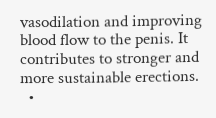vasodilation and improving blood flow to the penis. It contributes to stronger and more sustainable erections.
  •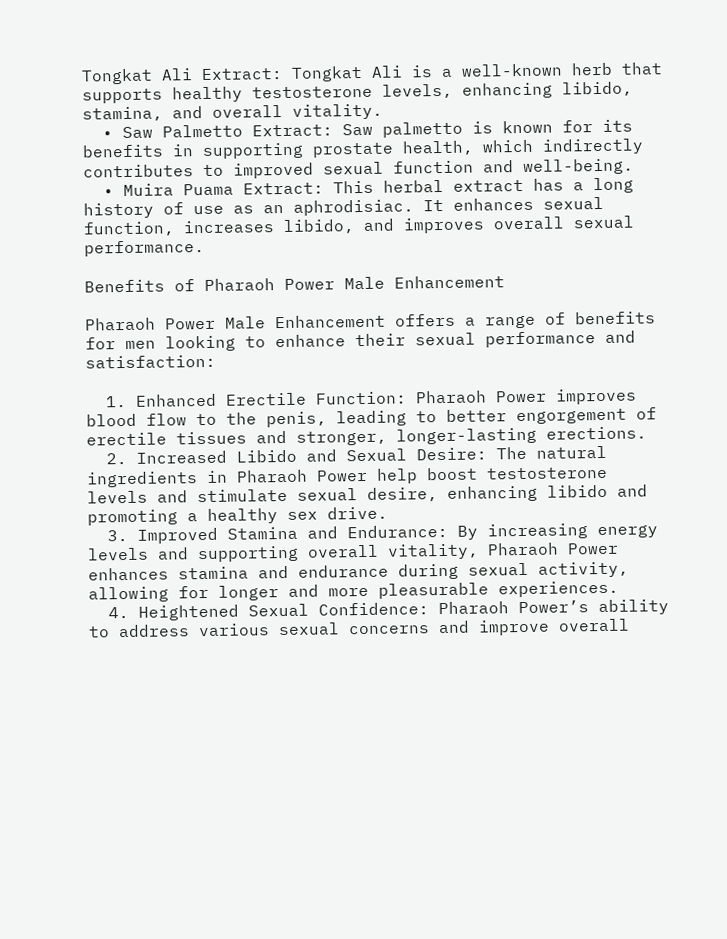Tongkat Ali Extract: Tongkat Ali is a well-known herb that supports healthy testosterone levels, enhancing libido, stamina, and overall vitality.
  • Saw Palmetto Extract: Saw palmetto is known for its benefits in supporting prostate health, which indirectly contributes to improved sexual function and well-being.
  • Muira Puama Extract: This herbal extract has a long history of use as an aphrodisiac. It enhances sexual function, increases libido, and improves overall sexual performance.

Benefits of Pharaoh Power Male Enhancement

Pharaoh Power Male Enhancement offers a range of benefits for men looking to enhance their sexual performance and satisfaction:

  1. Enhanced Erectile Function: Pharaoh Power improves blood flow to the penis, leading to better engorgement of erectile tissues and stronger, longer-lasting erections.
  2. Increased Libido and Sexual Desire: The natural ingredients in Pharaoh Power help boost testosterone levels and stimulate sexual desire, enhancing libido and promoting a healthy sex drive.
  3. Improved Stamina and Endurance: By increasing energy levels and supporting overall vitality, Pharaoh Power enhances stamina and endurance during sexual activity, allowing for longer and more pleasurable experiences.
  4. Heightened Sexual Confidence: Pharaoh Power’s ability to address various sexual concerns and improve overall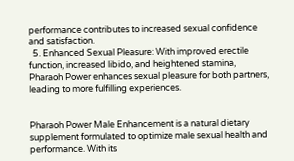performance contributes to increased sexual confidence and satisfaction.
  5. Enhanced Sexual Pleasure: With improved erectile function, increased libido, and heightened stamina, Pharaoh Power enhances sexual pleasure for both partners, leading to more fulfilling experiences.


Pharaoh Power Male Enhancement is a natural dietary supplement formulated to optimize male sexual health and performance. With its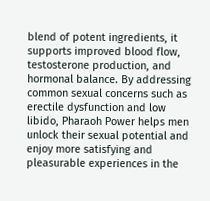blend of potent ingredients, it supports improved blood flow, testosterone production, and hormonal balance. By addressing common sexual concerns such as erectile dysfunction and low libido, Pharaoh Power helps men unlock their sexual potential and enjoy more satisfying and pleasurable experiences in the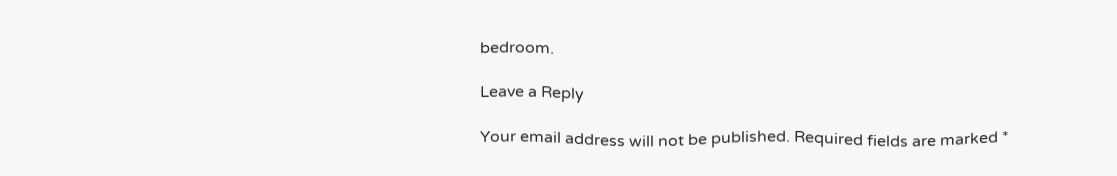bedroom.

Leave a Reply

Your email address will not be published. Required fields are marked *